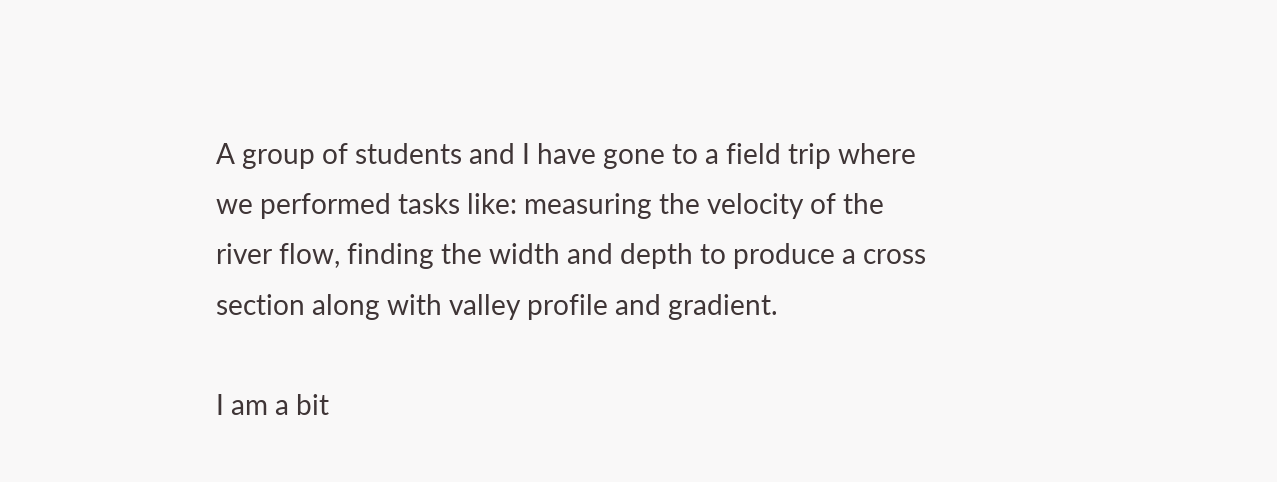A group of students and I have gone to a field trip where we performed tasks like: measuring the velocity of the river flow, finding the width and depth to produce a cross section along with valley profile and gradient.

I am a bit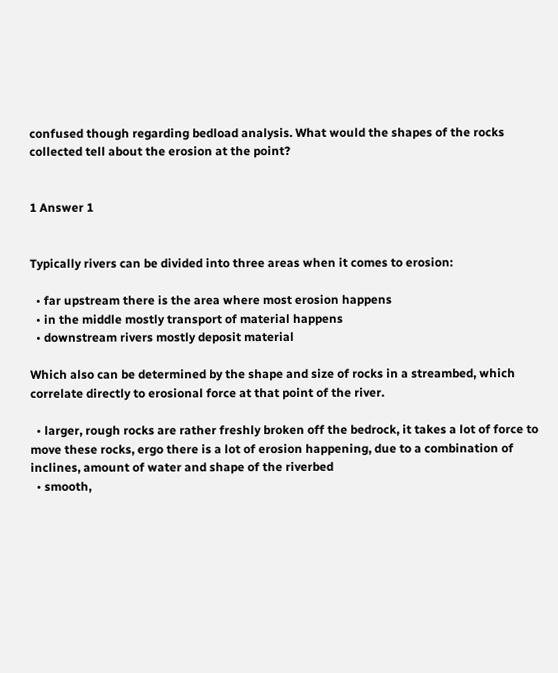confused though regarding bedload analysis. What would the shapes of the rocks collected tell about the erosion at the point?


1 Answer 1


Typically rivers can be divided into three areas when it comes to erosion:

  • far upstream there is the area where most erosion happens
  • in the middle mostly transport of material happens
  • downstream rivers mostly deposit material

Which also can be determined by the shape and size of rocks in a streambed, which correlate directly to erosional force at that point of the river.

  • larger, rough rocks are rather freshly broken off the bedrock, it takes a lot of force to move these rocks, ergo there is a lot of erosion happening, due to a combination of inclines, amount of water and shape of the riverbed
  • smooth,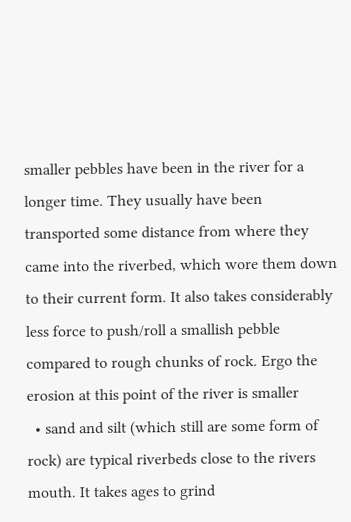smaller pebbles have been in the river for a longer time. They usually have been transported some distance from where they came into the riverbed, which wore them down to their current form. It also takes considerably less force to push/roll a smallish pebble compared to rough chunks of rock. Ergo the erosion at this point of the river is smaller
  • sand and silt (which still are some form of rock) are typical riverbeds close to the rivers mouth. It takes ages to grind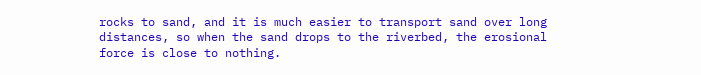rocks to sand, and it is much easier to transport sand over long distances, so when the sand drops to the riverbed, the erosional force is close to nothing.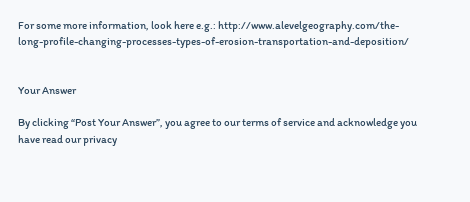For some more information, look here e.g.: http://www.alevelgeography.com/the-long-profile-changing-processes-types-of-erosion-transportation-and-deposition/


Your Answer

By clicking “Post Your Answer”, you agree to our terms of service and acknowledge you have read our privacy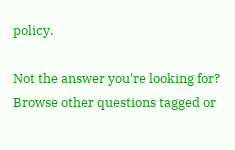policy.

Not the answer you're looking for? Browse other questions tagged or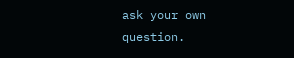ask your own question.